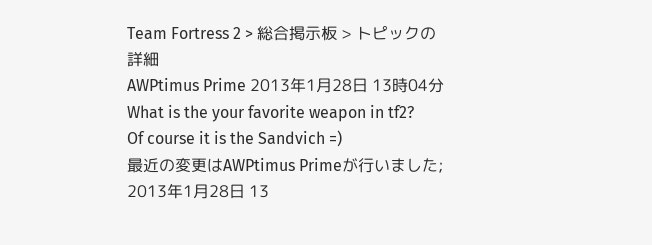Team Fortress 2 > 総合掲示板 > トピックの詳細
AWPtimus Prime 2013年1月28日 13時04分
What is the your favorite weapon in tf2?
Of course it is the Sandvich =)
最近の変更はAWPtimus Primeが行いました; 2013年1月28日 13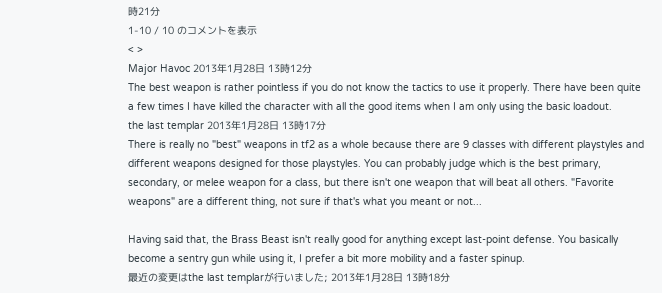時21分
1-10 / 10 のコメントを表示
< >
Major Havoc 2013年1月28日 13時12分
The best weapon is rather pointless if you do not know the tactics to use it properly. There have been quite a few times I have killed the character with all the good items when I am only using the basic loadout.
the last templar 2013年1月28日 13時17分
There is really no "best" weapons in tf2 as a whole because there are 9 classes with different playstyles and different weapons designed for those playstyles. You can probably judge which is the best primary, secondary, or melee weapon for a class, but there isn't one weapon that will beat all others. "Favorite weapons" are a different thing, not sure if that's what you meant or not...

Having said that, the Brass Beast isn't really good for anything except last-point defense. You basically become a sentry gun while using it, I prefer a bit more mobility and a faster spinup.
最近の変更はthe last templarが行いました; 2013年1月28日 13時18分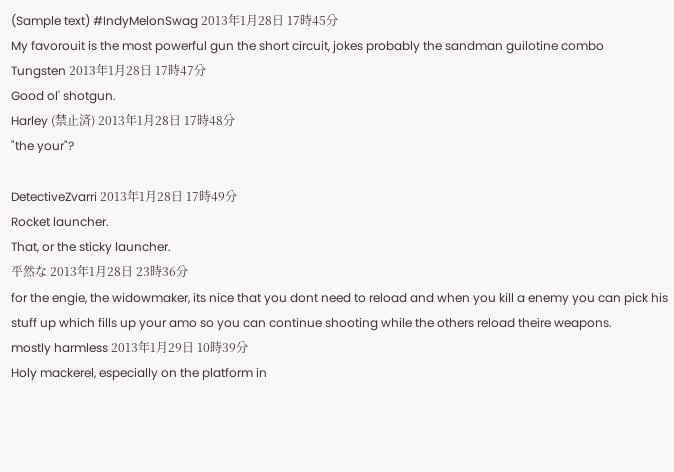(Sample text) #IndyMelonSwag 2013年1月28日 17時45分
My favorouit is the most powerful gun the short circuit, jokes probably the sandman guilotine combo
Tungsten 2013年1月28日 17時47分
Good ol' shotgun.
Harley (禁止済) 2013年1月28日 17時48分
"the your"?

DetectiveZvarri 2013年1月28日 17時49分
Rocket launcher.
That, or the sticky launcher.
平然な 2013年1月28日 23時36分
for the engie, the widowmaker, its nice that you dont need to reload and when you kill a enemy you can pick his stuff up which fills up your amo so you can continue shooting while the others reload theire weapons.
mostly harmless 2013年1月29日 10時39分
Holy mackerel, especially on the platform in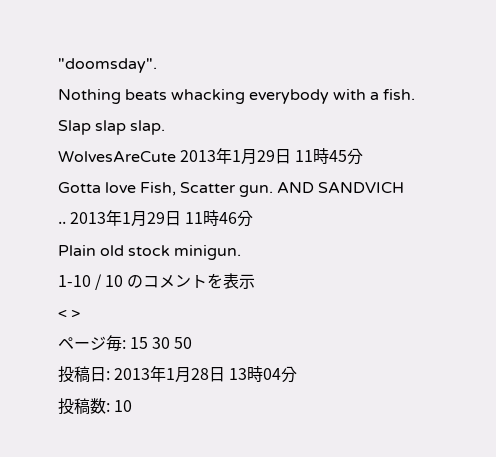"doomsday".
Nothing beats whacking everybody with a fish.
Slap slap slap.
WolvesAreCute 2013年1月29日 11時45分
Gotta love Fish, Scatter gun. AND SANDVICH
.. 2013年1月29日 11時46分
Plain old stock minigun.
1-10 / 10 のコメントを表示
< >
ページ毎: 15 30 50
投稿日: 2013年1月28日 13時04分
投稿数: 10